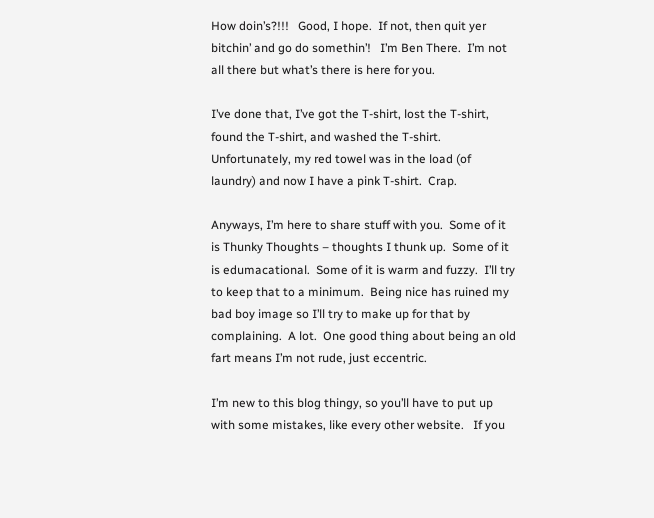How doin’s?!!!   Good, I hope.  If not, then quit yer bitchin’ and go do somethin’!   I’m Ben There.  I’m not all there but what’s there is here for you.

I’ve done that, I’ve got the T-shirt, lost the T-shirt, found the T-shirt, and washed the T-shirt.  Unfortunately, my red towel was in the load (of laundry) and now I have a pink T-shirt.  Crap.

Anyways, I’m here to share stuff with you.  Some of it is Thunky Thoughts – thoughts I thunk up.  Some of it is edumacational.  Some of it is warm and fuzzy.  I’ll try to keep that to a minimum.  Being nice has ruined my bad boy image so I’ll try to make up for that by complaining.  A lot.  One good thing about being an old fart means I’m not rude, just eccentric.

I’m new to this blog thingy, so you’ll have to put up with some mistakes, like every other website.   If you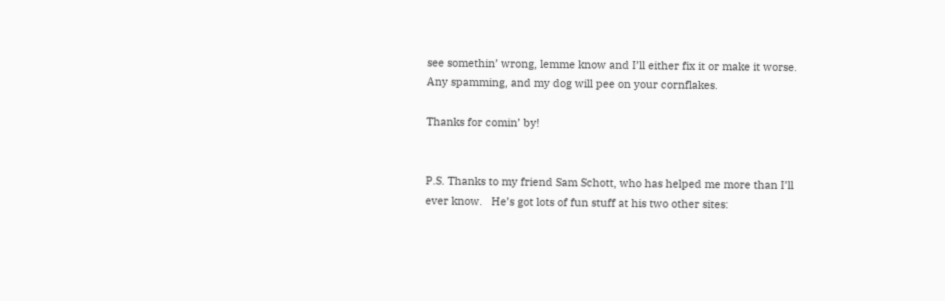see somethin’ wrong, lemme know and I’ll either fix it or make it worse.   Any spamming, and my dog will pee on your cornflakes.

Thanks for comin’ by!


P.S. Thanks to my friend Sam Schott, who has helped me more than I’ll ever know.   He’s got lots of fun stuff at his two other sites: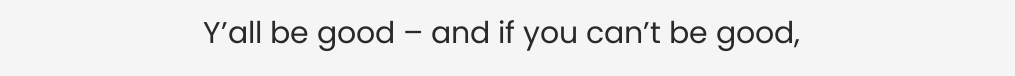Y’all be good – and if you can’t be good,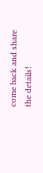come back and share the details!